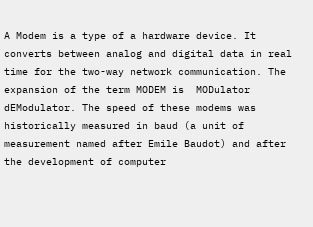A Modem is a type of a hardware device. It converts between analog and digital data in real time for the two-way network communication. The expansion of the term MODEM is  MODulator dEModulator. The speed of these modems was historically measured in baud (a unit of measurement named after Emile Baudot) and after the development of computer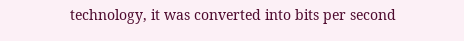technology, it was converted into bits per second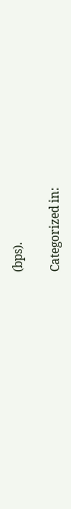(bps).

Categorized in: